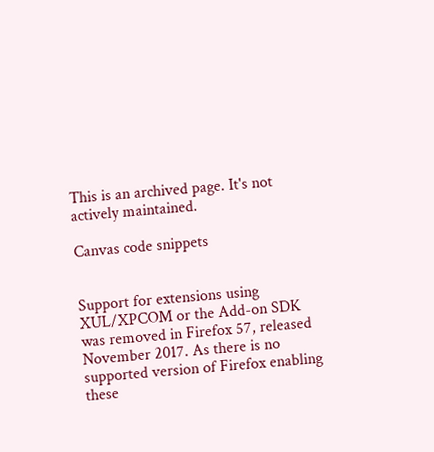This is an archived page. It's not actively maintained.

Canvas code snippets


Support for extensions using XUL/XPCOM or the Add-on SDK was removed in Firefox 57, released November 2017. As there is no supported version of Firefox enabling these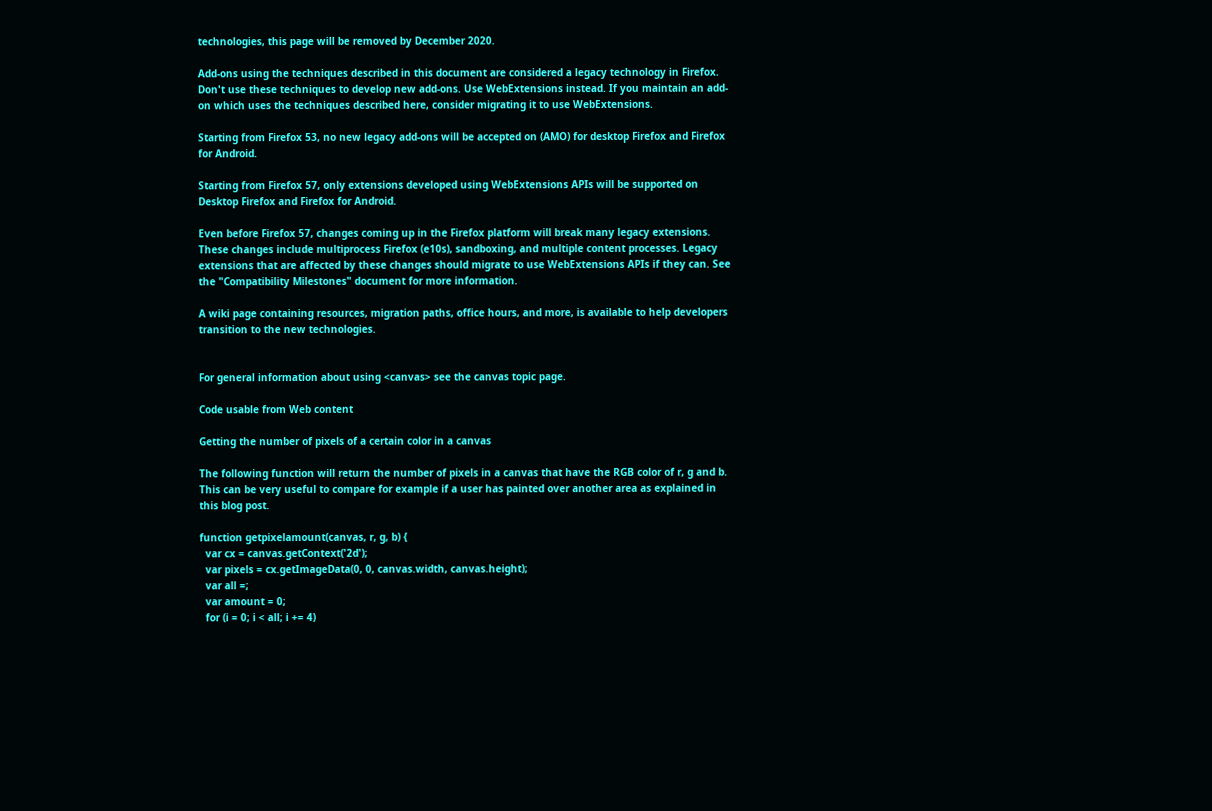technologies, this page will be removed by December 2020.

Add-ons using the techniques described in this document are considered a legacy technology in Firefox. Don't use these techniques to develop new add-ons. Use WebExtensions instead. If you maintain an add-on which uses the techniques described here, consider migrating it to use WebExtensions.

Starting from Firefox 53, no new legacy add-ons will be accepted on (AMO) for desktop Firefox and Firefox for Android.

Starting from Firefox 57, only extensions developed using WebExtensions APIs will be supported on Desktop Firefox and Firefox for Android.

Even before Firefox 57, changes coming up in the Firefox platform will break many legacy extensions. These changes include multiprocess Firefox (e10s), sandboxing, and multiple content processes. Legacy extensions that are affected by these changes should migrate to use WebExtensions APIs if they can. See the "Compatibility Milestones" document for more information.

A wiki page containing resources, migration paths, office hours, and more, is available to help developers transition to the new technologies.


For general information about using <canvas> see the canvas topic page.

Code usable from Web content

Getting the number of pixels of a certain color in a canvas

The following function will return the number of pixels in a canvas that have the RGB color of r, g and b. This can be very useful to compare for example if a user has painted over another area as explained in this blog post.

function getpixelamount(canvas, r, g, b) {
  var cx = canvas.getContext('2d');
  var pixels = cx.getImageData(0, 0, canvas.width, canvas.height);
  var all =;
  var amount = 0;
  for (i = 0; i < all; i += 4)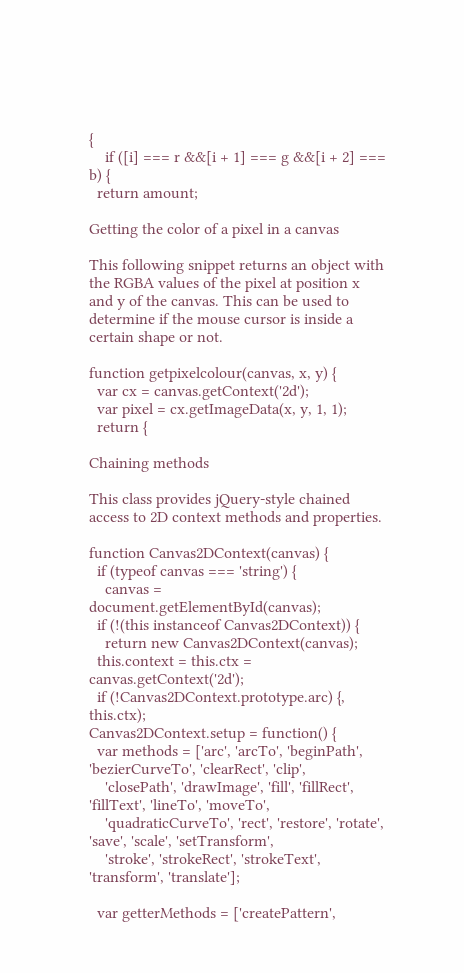{
    if ([i] === r &&[i + 1] === g &&[i + 2] === b) {
  return amount;

Getting the color of a pixel in a canvas

This following snippet returns an object with the RGBA values of the pixel at position x and y of the canvas. This can be used to determine if the mouse cursor is inside a certain shape or not.

function getpixelcolour(canvas, x, y) {
  var cx = canvas.getContext('2d');
  var pixel = cx.getImageData(x, y, 1, 1);
  return {

Chaining methods

This class provides jQuery-style chained access to 2D context methods and properties.

function Canvas2DContext(canvas) {
  if (typeof canvas === 'string') {
    canvas = document.getElementById(canvas);
  if (!(this instanceof Canvas2DContext)) {
    return new Canvas2DContext(canvas);
  this.context = this.ctx = canvas.getContext('2d');
  if (!Canvas2DContext.prototype.arc) {, this.ctx);
Canvas2DContext.setup = function() {
  var methods = ['arc', 'arcTo', 'beginPath', 'bezierCurveTo', 'clearRect', 'clip',
    'closePath', 'drawImage', 'fill', 'fillRect', 'fillText', 'lineTo', 'moveTo',
    'quadraticCurveTo', 'rect', 'restore', 'rotate', 'save', 'scale', 'setTransform',
    'stroke', 'strokeRect', 'strokeText', 'transform', 'translate'];

  var getterMethods = ['createPattern',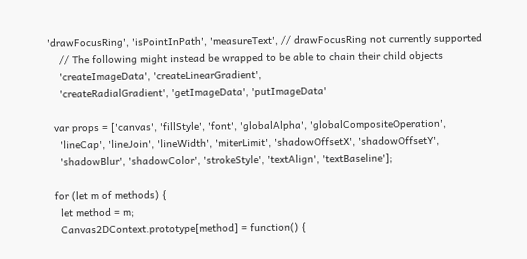'drawFocusRing', 'isPointInPath', 'measureText', // drawFocusRing not currently supported
    // The following might instead be wrapped to be able to chain their child objects
    'createImageData', 'createLinearGradient',
    'createRadialGradient', 'getImageData', 'putImageData'

  var props = ['canvas', 'fillStyle', 'font', 'globalAlpha', 'globalCompositeOperation',
    'lineCap', 'lineJoin', 'lineWidth', 'miterLimit', 'shadowOffsetX', 'shadowOffsetY',
    'shadowBlur', 'shadowColor', 'strokeStyle', 'textAlign', 'textBaseline'];

  for (let m of methods) {
    let method = m;
    Canvas2DContext.prototype[method] = function() {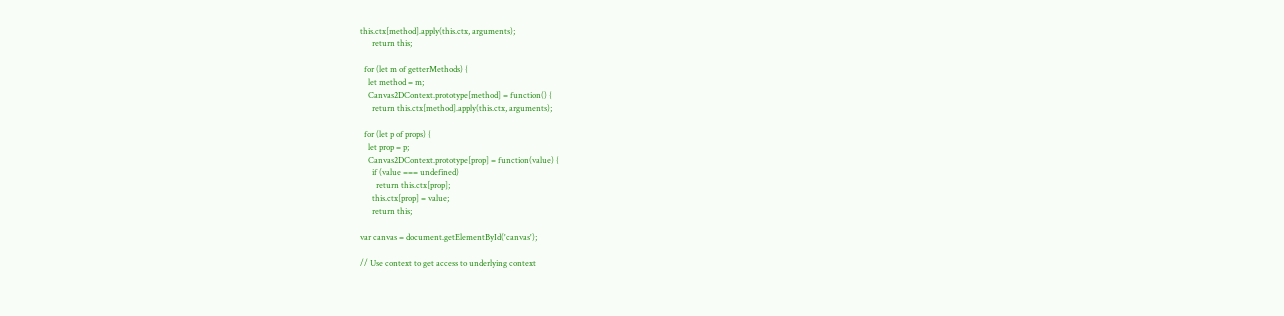this.ctx[method].apply(this.ctx, arguments);
      return this;

  for (let m of getterMethods) {
    let method = m;
    Canvas2DContext.prototype[method] = function() {
      return this.ctx[method].apply(this.ctx, arguments);

  for (let p of props) {
    let prop = p;
    Canvas2DContext.prototype[prop] = function(value) {
      if (value === undefined)
        return this.ctx[prop];
      this.ctx[prop] = value;
      return this;

var canvas = document.getElementById('canvas');

// Use context to get access to underlying context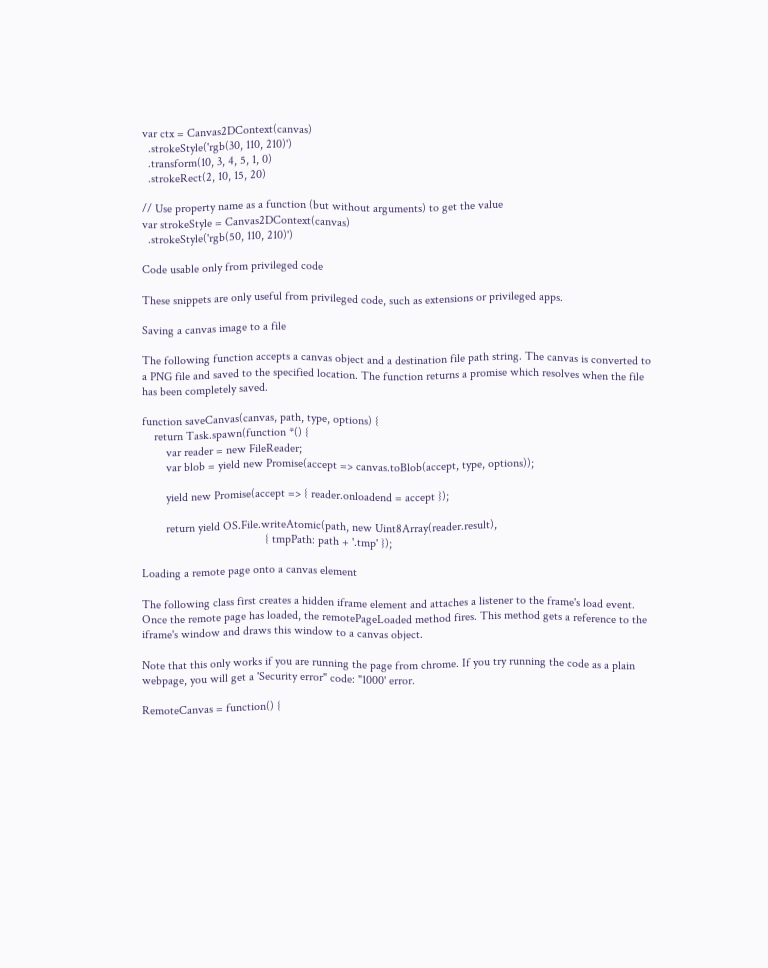var ctx = Canvas2DContext(canvas)
  .strokeStyle('rgb(30, 110, 210)')
  .transform(10, 3, 4, 5, 1, 0)
  .strokeRect(2, 10, 15, 20)

// Use property name as a function (but without arguments) to get the value
var strokeStyle = Canvas2DContext(canvas)
  .strokeStyle('rgb(50, 110, 210)')

Code usable only from privileged code

These snippets are only useful from privileged code, such as extensions or privileged apps.

Saving a canvas image to a file

The following function accepts a canvas object and a destination file path string. The canvas is converted to a PNG file and saved to the specified location. The function returns a promise which resolves when the file has been completely saved.

function saveCanvas(canvas, path, type, options) {
    return Task.spawn(function *() {
        var reader = new FileReader;
        var blob = yield new Promise(accept => canvas.toBlob(accept, type, options));

        yield new Promise(accept => { reader.onloadend = accept });

        return yield OS.File.writeAtomic(path, new Uint8Array(reader.result),
                                         { tmpPath: path + '.tmp' });

Loading a remote page onto a canvas element

The following class first creates a hidden iframe element and attaches a listener to the frame's load event. Once the remote page has loaded, the remotePageLoaded method fires. This method gets a reference to the iframe's window and draws this window to a canvas object.

Note that this only works if you are running the page from chrome. If you try running the code as a plain webpage, you will get a 'Security error" code: "1000' error.

RemoteCanvas = function() {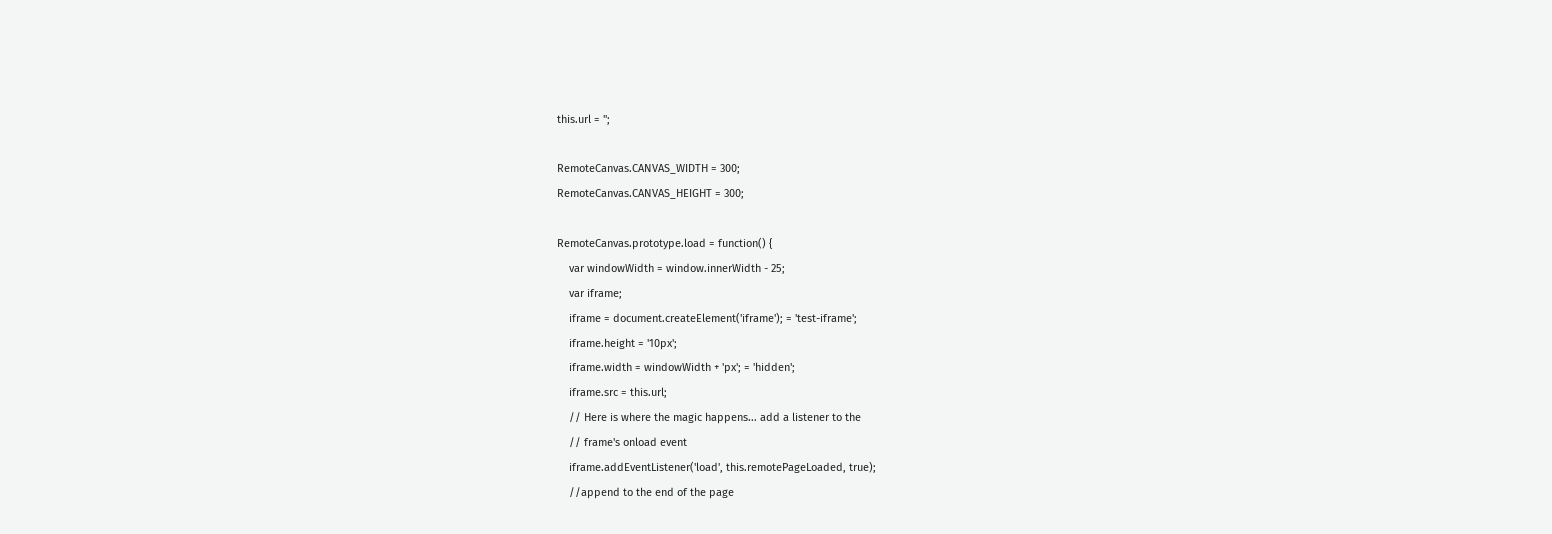this.url = '';

RemoteCanvas.CANVAS_WIDTH = 300;
RemoteCanvas.CANVAS_HEIGHT = 300;

RemoteCanvas.prototype.load = function() {
    var windowWidth = window.innerWidth - 25;
    var iframe;
    iframe = document.createElement('iframe'); = 'test-iframe';
    iframe.height = '10px';
    iframe.width = windowWidth + 'px'; = 'hidden';
    iframe.src = this.url;
    // Here is where the magic happens... add a listener to the
    // frame's onload event
    iframe.addEventListener('load', this.remotePageLoaded, true);
    //append to the end of the page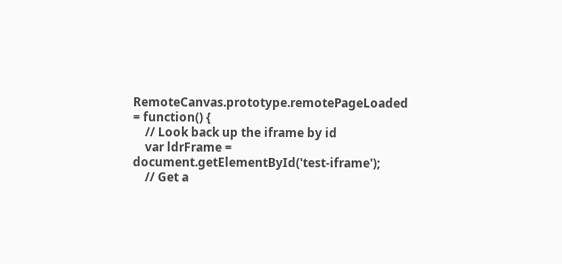RemoteCanvas.prototype.remotePageLoaded = function() {
    // Look back up the iframe by id
    var ldrFrame = document.getElementById('test-iframe');
    // Get a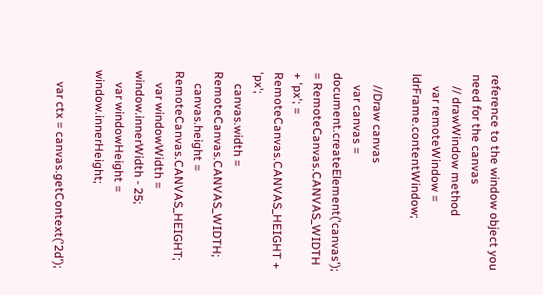reference to the window object you need for the canvas
    // drawWindow method
    var remoteWindow = ldrFrame.contentWindow;

    //Draw canvas
    var canvas = document.createElement('canvas'); = RemoteCanvas.CANVAS_WIDTH + 'px'; = RemoteCanvas.CANVAS_HEIGHT + 'px';
    canvas.width = RemoteCanvas.CANVAS_WIDTH;
    canvas.height = RemoteCanvas.CANVAS_HEIGHT;
    var windowWidth = window.innerWidth - 25;
    var windowHeight = window.innerHeight;

    var ctx = canvas.getContext('2d');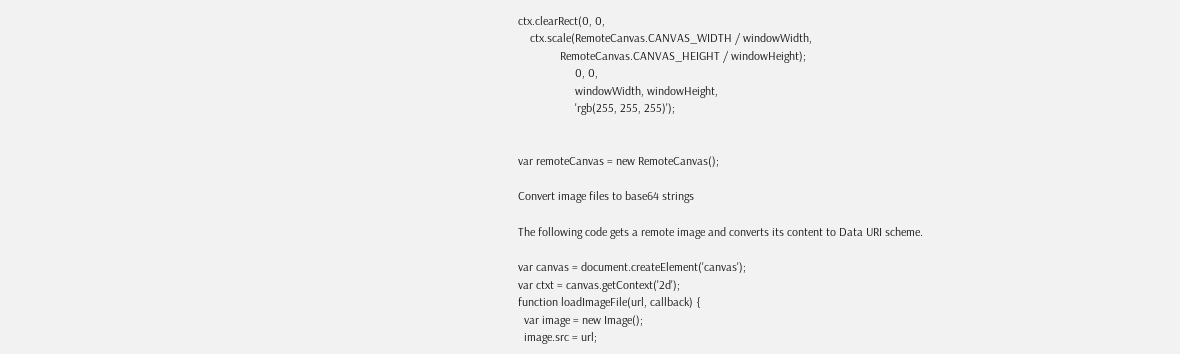ctx.clearRect(0, 0,
    ctx.scale(RemoteCanvas.CANVAS_WIDTH / windowWidth,
              RemoteCanvas.CANVAS_HEIGHT / windowHeight);
                   0, 0,
                   windowWidth, windowHeight,
                   'rgb(255, 255, 255)');


var remoteCanvas = new RemoteCanvas();

Convert image files to base64 strings

The following code gets a remote image and converts its content to Data URI scheme.

var canvas = document.createElement('canvas');
var ctxt = canvas.getContext('2d');
function loadImageFile(url, callback) {
  var image = new Image();
  image.src = url;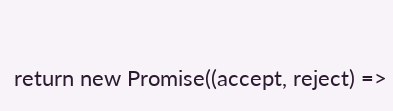return new Promise((accept, reject) =>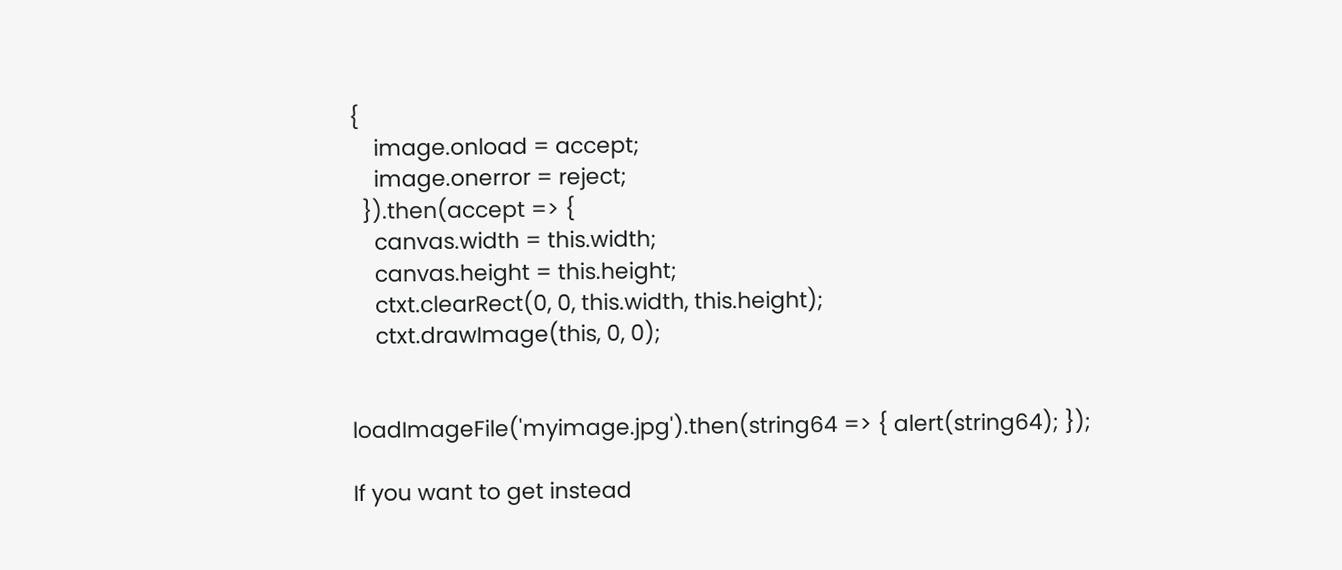{
    image.onload = accept;
    image.onerror = reject;
  }).then(accept => {
    canvas.width = this.width;
    canvas.height = this.height;
    ctxt.clearRect(0, 0, this.width, this.height);
    ctxt.drawImage(this, 0, 0);


loadImageFile('myimage.jpg').then(string64 => { alert(string64); });

If you want to get instead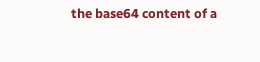the base64 content of a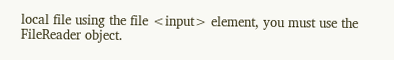local file using the file <input> element, you must use the FileReader object.